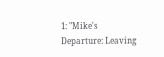1: "Mike's Departure: Leaving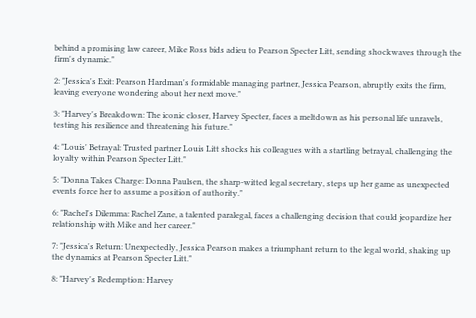behind a promising law career, Mike Ross bids adieu to Pearson Specter Litt, sending shockwaves through the firm's dynamic."

2: "Jessica's Exit: Pearson Hardman's formidable managing partner, Jessica Pearson, abruptly exits the firm, leaving everyone wondering about her next move."

3: "Harvey's Breakdown: The iconic closer, Harvey Specter, faces a meltdown as his personal life unravels, testing his resilience and threatening his future."

4: "Louis' Betrayal: Trusted partner Louis Litt shocks his colleagues with a startling betrayal, challenging the loyalty within Pearson Specter Litt."

5: "Donna Takes Charge: Donna Paulsen, the sharp-witted legal secretary, steps up her game as unexpected events force her to assume a position of authority."

6: "Rachel's Dilemma: Rachel Zane, a talented paralegal, faces a challenging decision that could jeopardize her relationship with Mike and her career."

7: "Jessica's Return: Unexpectedly, Jessica Pearson makes a triumphant return to the legal world, shaking up the dynamics at Pearson Specter Litt."

8: "Harvey's Redemption: Harvey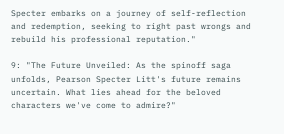Specter embarks on a journey of self-reflection and redemption, seeking to right past wrongs and rebuild his professional reputation."

9: "The Future Unveiled: As the spinoff saga unfolds, Pearson Specter Litt's future remains uncertain. What lies ahead for the beloved characters we've come to admire?"